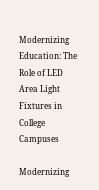Modernizing Education: The Role of LED Area Light Fixtures in College Campuses

Modernizing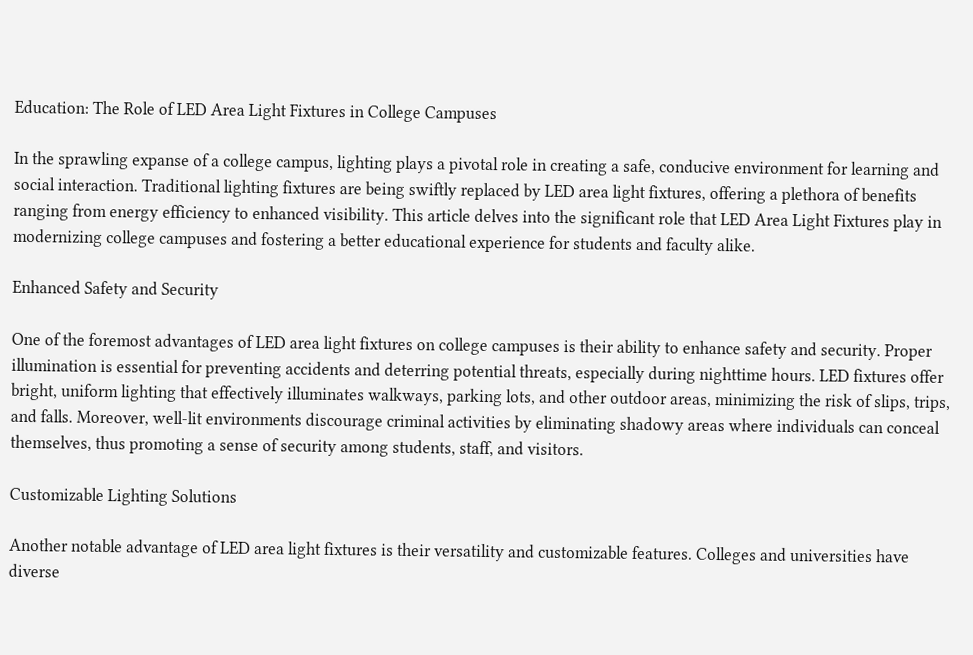Education: The Role of LED Area Light Fixtures in College Campuses

In the sprawling expanse of a college campus, lighting plays a pivotal role in creating a safe, conducive environment for learning and social interaction. Traditional lighting fixtures are being swiftly replaced by LED area light fixtures, offering a plethora of benefits ranging from energy efficiency to enhanced visibility. This article delves into the significant role that LED Area Light Fixtures play in modernizing college campuses and fostering a better educational experience for students and faculty alike.

Enhanced Safety and Security

One of the foremost advantages of LED area light fixtures on college campuses is their ability to enhance safety and security. Proper illumination is essential for preventing accidents and deterring potential threats, especially during nighttime hours. LED fixtures offer bright, uniform lighting that effectively illuminates walkways, parking lots, and other outdoor areas, minimizing the risk of slips, trips, and falls. Moreover, well-lit environments discourage criminal activities by eliminating shadowy areas where individuals can conceal themselves, thus promoting a sense of security among students, staff, and visitors.

Customizable Lighting Solutions

Another notable advantage of LED area light fixtures is their versatility and customizable features. Colleges and universities have diverse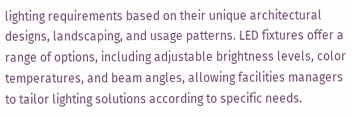lighting requirements based on their unique architectural designs, landscaping, and usage patterns. LED fixtures offer a range of options, including adjustable brightness levels, color temperatures, and beam angles, allowing facilities managers to tailor lighting solutions according to specific needs.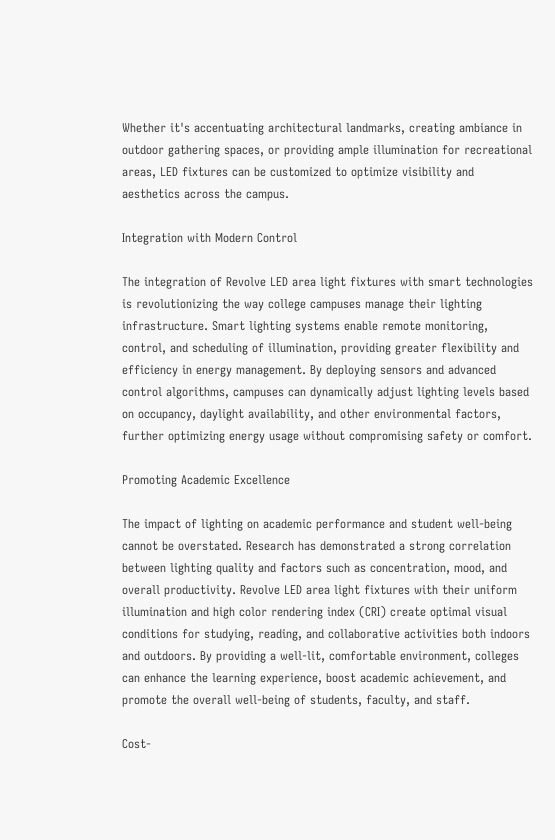Whether it's accentuating architectural landmarks, creating ambiance in outdoor gathering spaces, or providing ample illumination for recreational areas, LED fixtures can be customized to optimize visibility and aesthetics across the campus.

Integration with Modern Control

The integration of Revolve LED area light fixtures with smart technologies is revolutionizing the way college campuses manage their lighting infrastructure. Smart lighting systems enable remote monitoring, control, and scheduling of illumination, providing greater flexibility and efficiency in energy management. By deploying sensors and advanced control algorithms, campuses can dynamically adjust lighting levels based on occupancy, daylight availability, and other environmental factors, further optimizing energy usage without compromising safety or comfort.

Promoting Academic Excellence

The impact of lighting on academic performance and student well-being cannot be overstated. Research has demonstrated a strong correlation between lighting quality and factors such as concentration, mood, and overall productivity. Revolve LED area light fixtures with their uniform illumination and high color rendering index (CRI) create optimal visual conditions for studying, reading, and collaborative activities both indoors and outdoors. By providing a well-lit, comfortable environment, colleges can enhance the learning experience, boost academic achievement, and promote the overall well-being of students, faculty, and staff.

Cost-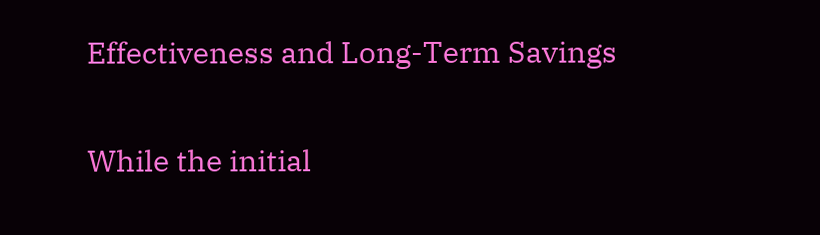Effectiveness and Long-Term Savings

While the initial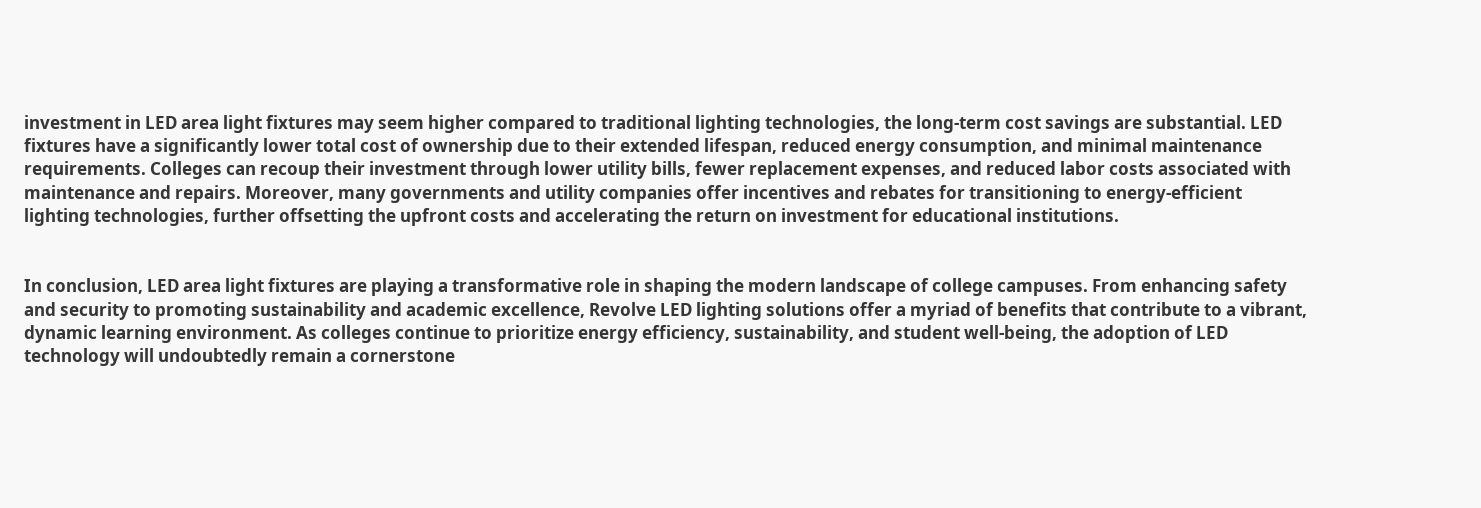investment in LED area light fixtures may seem higher compared to traditional lighting technologies, the long-term cost savings are substantial. LED fixtures have a significantly lower total cost of ownership due to their extended lifespan, reduced energy consumption, and minimal maintenance requirements. Colleges can recoup their investment through lower utility bills, fewer replacement expenses, and reduced labor costs associated with maintenance and repairs. Moreover, many governments and utility companies offer incentives and rebates for transitioning to energy-efficient lighting technologies, further offsetting the upfront costs and accelerating the return on investment for educational institutions.


In conclusion, LED area light fixtures are playing a transformative role in shaping the modern landscape of college campuses. From enhancing safety and security to promoting sustainability and academic excellence, Revolve LED lighting solutions offer a myriad of benefits that contribute to a vibrant, dynamic learning environment. As colleges continue to prioritize energy efficiency, sustainability, and student well-being, the adoption of LED technology will undoubtedly remain a cornerstone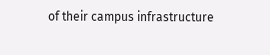of their campus infrastructure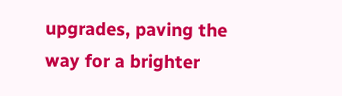upgrades, paving the way for a brighter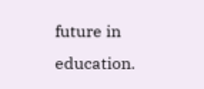future in education.